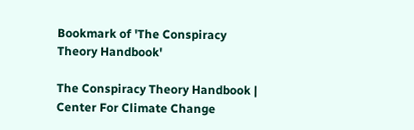Bookmark of 'The Conspiracy Theory Handbook'

The Conspiracy Theory Handbook | Center For Climate Change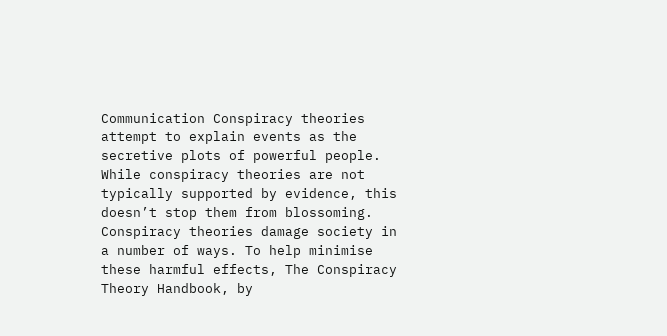Communication Conspiracy theories attempt to explain events as the secretive plots of powerful people. While conspiracy theories are not typically supported by evidence, this doesn’t stop them from blossoming. Conspiracy theories damage society in a number of ways. To help minimise these harmful effects, The Conspiracy Theory Handbook, by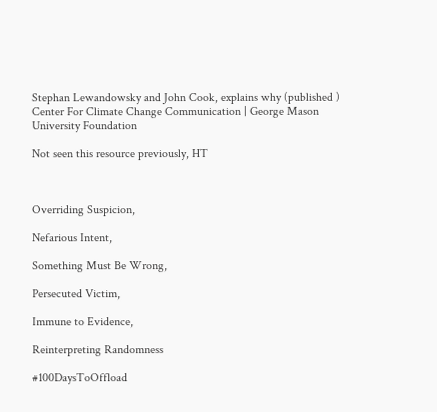Stephan Lewandowsky and John Cook, explains why (published )
Center For Climate Change Communication | George Mason University Foundation

Not seen this resource previously, HT



Overriding Suspicion,

Nefarious Intent,

Something Must Be Wrong,

Persecuted Victim,

Immune to Evidence,

Reinterpreting Randomness

#100DaysToOffload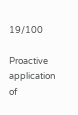19/100

Proactive application of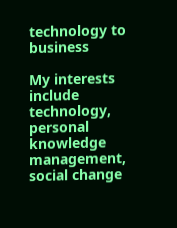technology to business

My interests include technology, personal knowledge management, social change